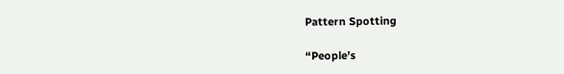Pattern Spotting

“People’s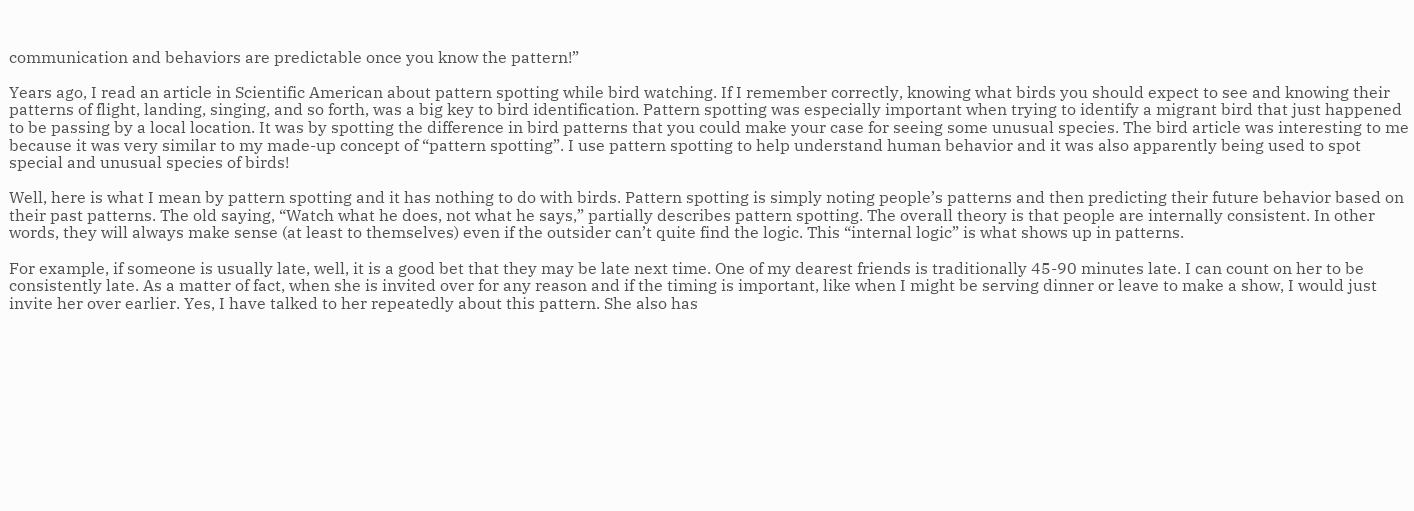communication and behaviors are predictable once you know the pattern!”

Years ago, I read an article in Scientific American about pattern spotting while bird watching. If I remember correctly, knowing what birds you should expect to see and knowing their patterns of flight, landing, singing, and so forth, was a big key to bird identification. Pattern spotting was especially important when trying to identify a migrant bird that just happened to be passing by a local location. It was by spotting the difference in bird patterns that you could make your case for seeing some unusual species. The bird article was interesting to me because it was very similar to my made-up concept of “pattern spotting”. I use pattern spotting to help understand human behavior and it was also apparently being used to spot special and unusual species of birds!

Well, here is what I mean by pattern spotting and it has nothing to do with birds. Pattern spotting is simply noting people’s patterns and then predicting their future behavior based on their past patterns. The old saying, “Watch what he does, not what he says,” partially describes pattern spotting. The overall theory is that people are internally consistent. In other words, they will always make sense (at least to themselves) even if the outsider can’t quite find the logic. This “internal logic” is what shows up in patterns.

For example, if someone is usually late, well, it is a good bet that they may be late next time. One of my dearest friends is traditionally 45-90 minutes late. I can count on her to be consistently late. As a matter of fact, when she is invited over for any reason and if the timing is important, like when I might be serving dinner or leave to make a show, I would just invite her over earlier. Yes, I have talked to her repeatedly about this pattern. She also has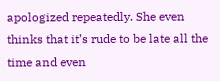apologized repeatedly. She even thinks that it’s rude to be late all the time and even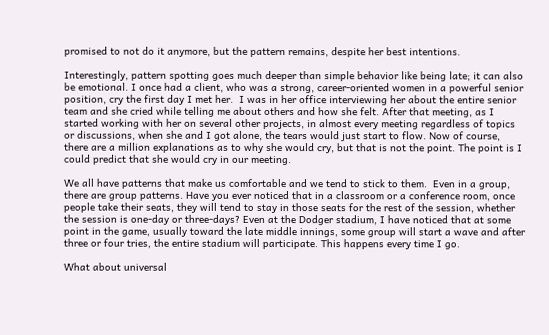promised to not do it anymore, but the pattern remains, despite her best intentions.

Interestingly, pattern spotting goes much deeper than simple behavior like being late; it can also be emotional. I once had a client, who was a strong, career-oriented women in a powerful senior position, cry the first day I met her.  I was in her office interviewing her about the entire senior team and she cried while telling me about others and how she felt. After that meeting, as I started working with her on several other projects, in almost every meeting regardless of topics or discussions, when she and I got alone, the tears would just start to flow. Now of course, there are a million explanations as to why she would cry, but that is not the point. The point is I could predict that she would cry in our meeting.

We all have patterns that make us comfortable and we tend to stick to them.  Even in a group, there are group patterns. Have you ever noticed that in a classroom or a conference room, once people take their seats, they will tend to stay in those seats for the rest of the session, whether the session is one-day or three-days? Even at the Dodger stadium, I have noticed that at some point in the game, usually toward the late middle innings, some group will start a wave and after three or four tries, the entire stadium will participate. This happens every time I go.

What about universal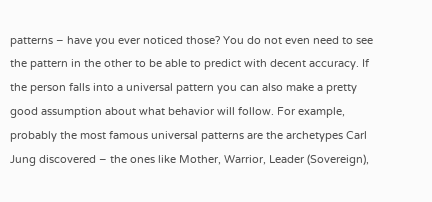patterns – have you ever noticed those? You do not even need to see the pattern in the other to be able to predict with decent accuracy. If the person falls into a universal pattern you can also make a pretty good assumption about what behavior will follow. For example, probably the most famous universal patterns are the archetypes Carl Jung discovered – the ones like Mother, Warrior, Leader (Sovereign),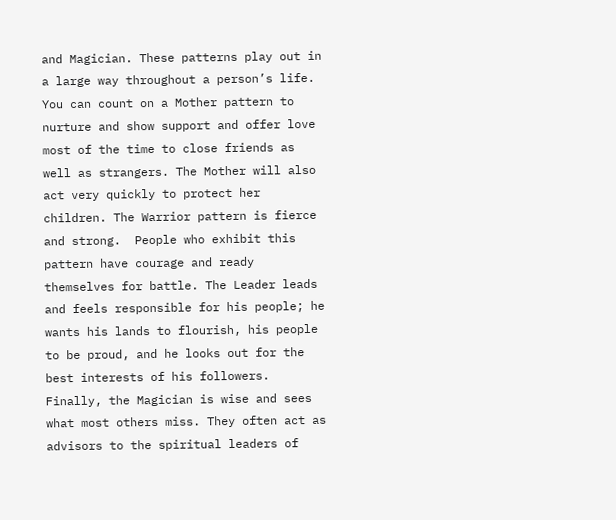and Magician. These patterns play out in a large way throughout a person’s life. You can count on a Mother pattern to nurture and show support and offer love most of the time to close friends as well as strangers. The Mother will also act very quickly to protect her children. The Warrior pattern is fierce and strong.  People who exhibit this pattern have courage and ready themselves for battle. The Leader leads and feels responsible for his people; he wants his lands to flourish, his people to be proud, and he looks out for the best interests of his followers. Finally, the Magician is wise and sees what most others miss. They often act as advisors to the spiritual leaders of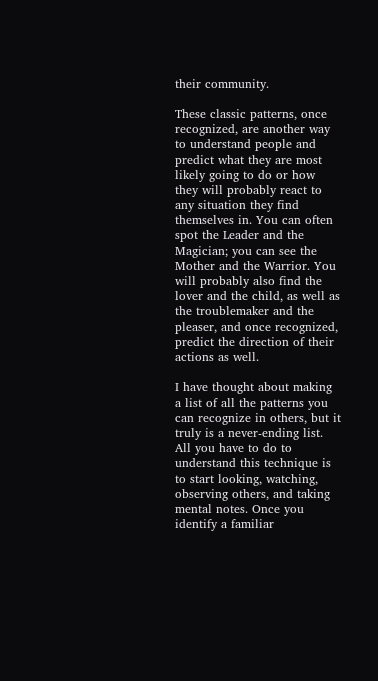their community.

These classic patterns, once recognized, are another way to understand people and predict what they are most likely going to do or how they will probably react to any situation they find themselves in. You can often spot the Leader and the Magician; you can see the Mother and the Warrior. You will probably also find the lover and the child, as well as the troublemaker and the pleaser, and once recognized, predict the direction of their actions as well.

I have thought about making a list of all the patterns you can recognize in others, but it truly is a never-ending list. All you have to do to understand this technique is to start looking, watching, observing others, and taking mental notes. Once you identify a familiar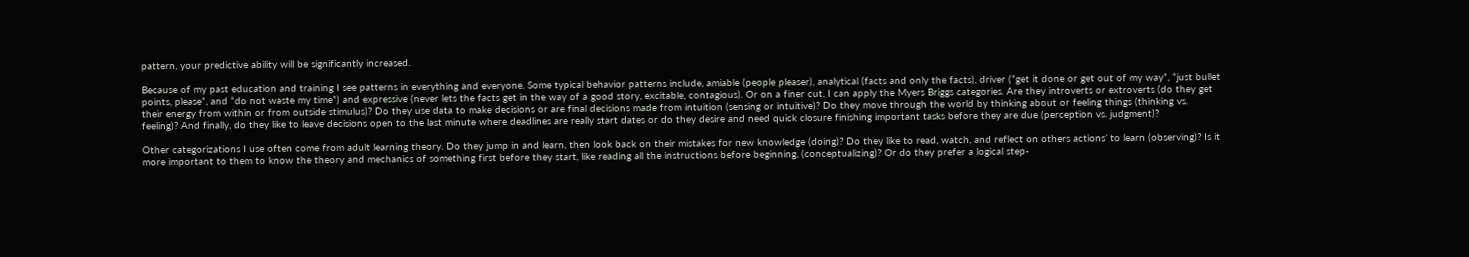pattern, your predictive ability will be significantly increased.

Because of my past education and training I see patterns in everything and everyone. Some typical behavior patterns include, amiable (people pleaser), analytical (facts and only the facts), driver (“get it done or get out of my way”, “just bullet points, please”, and “do not waste my time”) and expressive (never lets the facts get in the way of a good story, excitable, contagious). Or on a finer cut, I can apply the Myers Briggs categories. Are they introverts or extroverts (do they get their energy from within or from outside stimulus)? Do they use data to make decisions or are final decisions made from intuition (sensing or intuitive)? Do they move through the world by thinking about or feeling things (thinking vs. feeling)? And finally, do they like to leave decisions open to the last minute where deadlines are really start dates or do they desire and need quick closure finishing important tasks before they are due (perception vs. judgment)?

Other categorizations I use often come from adult learning theory. Do they jump in and learn, then look back on their mistakes for new knowledge (doing)? Do they like to read, watch, and reflect on others actions’ to learn (observing)? Is it more important to them to know the theory and mechanics of something first before they start, like reading all the instructions before beginning, (conceptualizing)? Or do they prefer a logical step-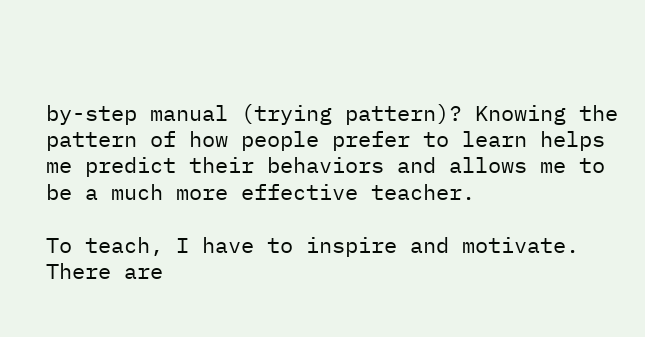by-step manual (trying pattern)? Knowing the pattern of how people prefer to learn helps me predict their behaviors and allows me to be a much more effective teacher.

To teach, I have to inspire and motivate. There are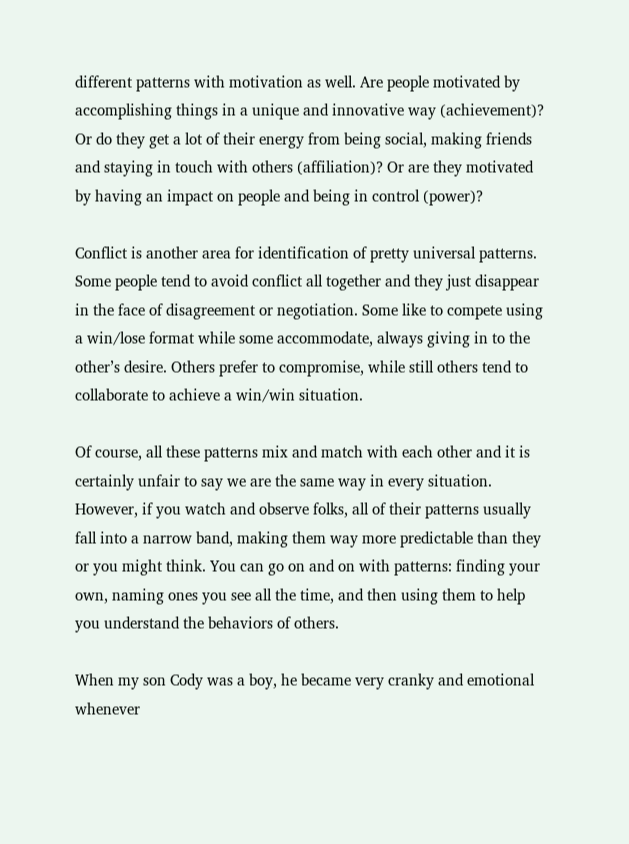different patterns with motivation as well. Are people motivated by accomplishing things in a unique and innovative way (achievement)? Or do they get a lot of their energy from being social, making friends and staying in touch with others (affiliation)? Or are they motivated by having an impact on people and being in control (power)?

Conflict is another area for identification of pretty universal patterns.  Some people tend to avoid conflict all together and they just disappear in the face of disagreement or negotiation. Some like to compete using a win/lose format while some accommodate, always giving in to the other’s desire. Others prefer to compromise, while still others tend to collaborate to achieve a win/win situation.

Of course, all these patterns mix and match with each other and it is certainly unfair to say we are the same way in every situation. However, if you watch and observe folks, all of their patterns usually fall into a narrow band, making them way more predictable than they or you might think. You can go on and on with patterns: finding your own, naming ones you see all the time, and then using them to help you understand the behaviors of others.

When my son Cody was a boy, he became very cranky and emotional whenever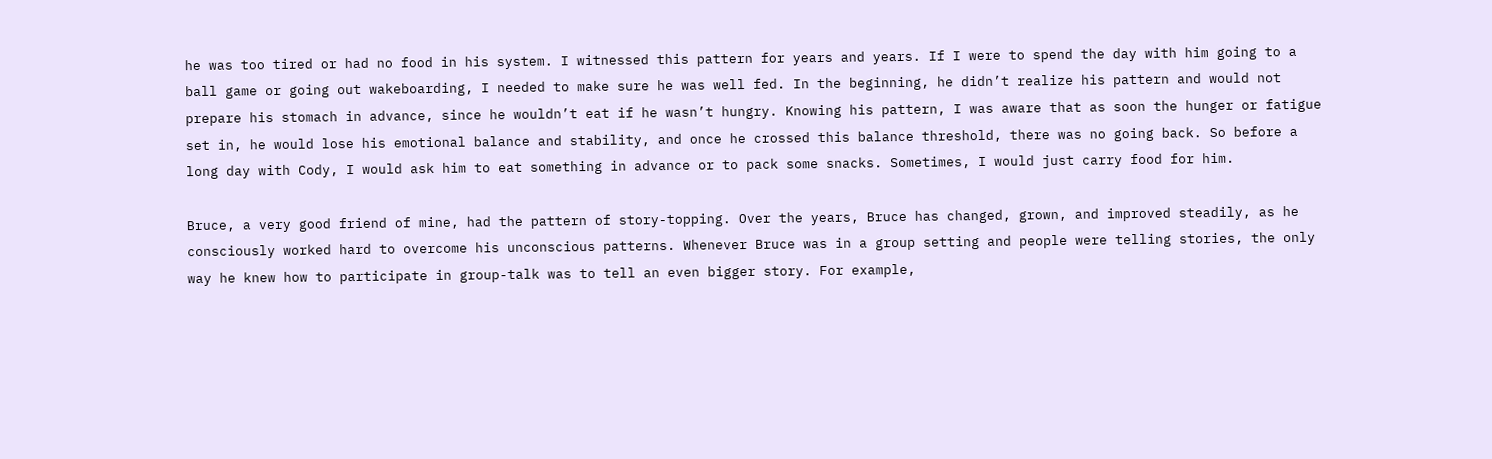he was too tired or had no food in his system. I witnessed this pattern for years and years. If I were to spend the day with him going to a ball game or going out wakeboarding, I needed to make sure he was well fed. In the beginning, he didn’t realize his pattern and would not prepare his stomach in advance, since he wouldn’t eat if he wasn’t hungry. Knowing his pattern, I was aware that as soon the hunger or fatigue set in, he would lose his emotional balance and stability, and once he crossed this balance threshold, there was no going back. So before a long day with Cody, I would ask him to eat something in advance or to pack some snacks. Sometimes, I would just carry food for him.

Bruce, a very good friend of mine, had the pattern of story-topping. Over the years, Bruce has changed, grown, and improved steadily, as he consciously worked hard to overcome his unconscious patterns. Whenever Bruce was in a group setting and people were telling stories, the only way he knew how to participate in group-talk was to tell an even bigger story. For example,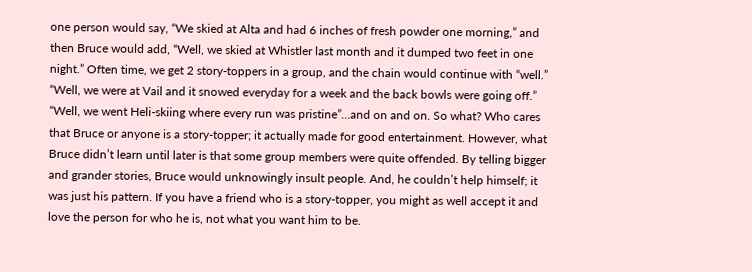one person would say, “We skied at Alta and had 6 inches of fresh powder one morning,” and then Bruce would add, “Well, we skied at Whistler last month and it dumped two feet in one night.” Often time, we get 2 story-toppers in a group, and the chain would continue with “well.”  “Well, we were at Vail and it snowed everyday for a week and the back bowls were going off.” “Well, we went Heli-skiing where every run was pristine”…and on and on. So what? Who cares that Bruce or anyone is a story-topper; it actually made for good entertainment. However, what Bruce didn’t learn until later is that some group members were quite offended. By telling bigger and grander stories, Bruce would unknowingly insult people. And, he couldn’t help himself; it was just his pattern. If you have a friend who is a story-topper, you might as well accept it and love the person for who he is, not what you want him to be.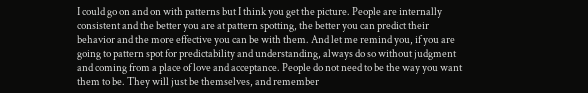I could go on and on with patterns but I think you get the picture. People are internally consistent and the better you are at pattern spotting, the better you can predict their behavior and the more effective you can be with them. And let me remind you, if you are going to pattern spot for predictability and understanding, always do so without judgment and coming from a place of love and acceptance. People do not need to be the way you want them to be. They will just be themselves, and remember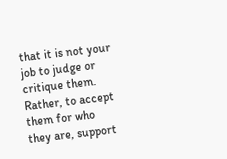that it is not your job to judge or critique them. Rather, to accept them for who they are, support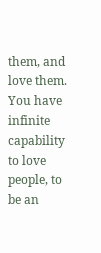them, and love them. You have infinite capability to love people, to be an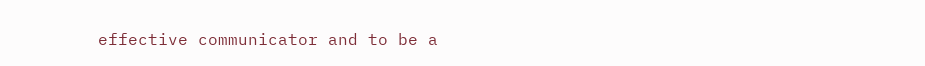effective communicator and to be a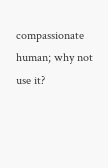compassionate human; why not use it?